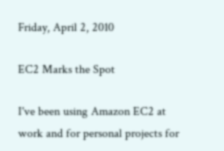Friday, April 2, 2010

EC2 Marks the Spot

I've been using Amazon EC2 at work and for personal projects for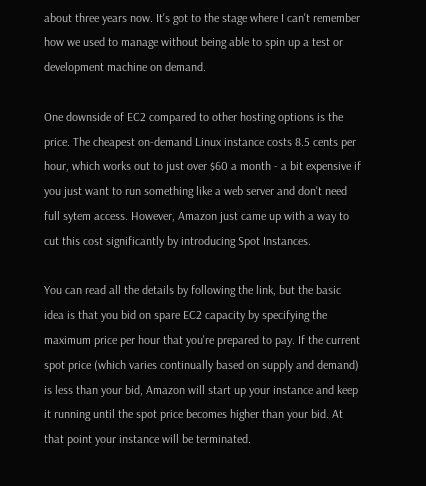about three years now. It's got to the stage where I can't remember how we used to manage without being able to spin up a test or development machine on demand.

One downside of EC2 compared to other hosting options is the price. The cheapest on-demand Linux instance costs 8.5 cents per hour, which works out to just over $60 a month - a bit expensive if you just want to run something like a web server and don't need full sytem access. However, Amazon just came up with a way to cut this cost significantly by introducing Spot Instances.

You can read all the details by following the link, but the basic idea is that you bid on spare EC2 capacity by specifying the maximum price per hour that you're prepared to pay. If the current spot price (which varies continually based on supply and demand) is less than your bid, Amazon will start up your instance and keep it running until the spot price becomes higher than your bid. At that point your instance will be terminated.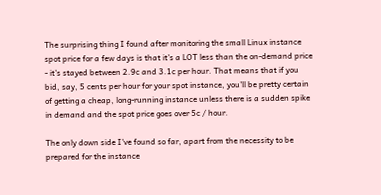The surprising thing I found after monitoring the small Linux instance spot price for a few days is that it's a LOT less than the on-demand price - it's stayed between 2.9c and 3.1c per hour. That means that if you bid, say, 5 cents per hour for your spot instance, you'll be pretty certain of getting a cheap, long-running instance unless there is a sudden spike in demand and the spot price goes over 5c / hour.

The only down side I've found so far, apart from the necessity to be prepared for the instance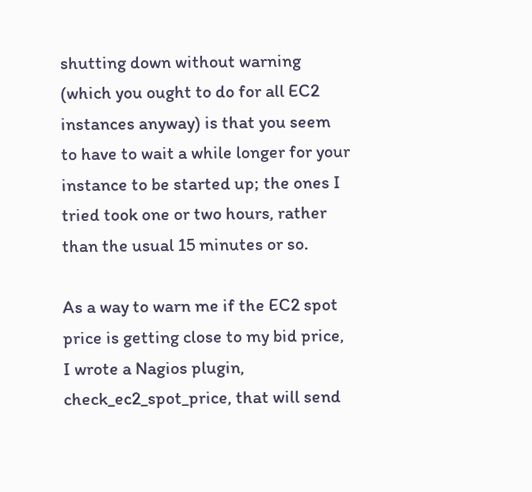shutting down without warning (which you ought to do for all EC2 instances anyway) is that you seem to have to wait a while longer for your instance to be started up; the ones I tried took one or two hours, rather than the usual 15 minutes or so.

As a way to warn me if the EC2 spot price is getting close to my bid price, I wrote a Nagios plugin, check_ec2_spot_price, that will send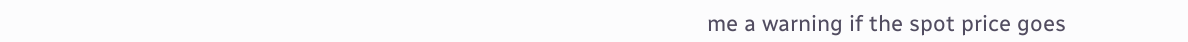me a warning if the spot price goes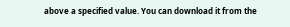above a specified value. You can download it from the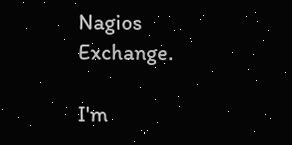Nagios Exchange.

I'm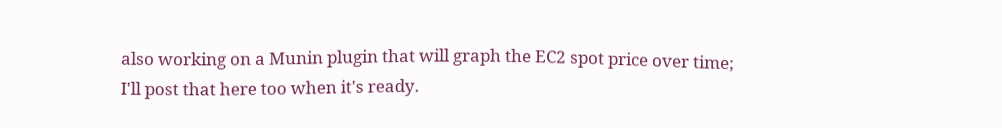also working on a Munin plugin that will graph the EC2 spot price over time; I'll post that here too when it's ready.